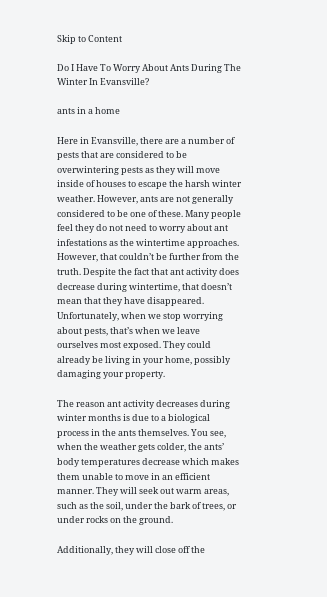Skip to Content

Do I Have To Worry About Ants During The Winter In Evansville?

ants in a home

Here in Evansville, there are a number of pests that are considered to be overwintering pests as they will move inside of houses to escape the harsh winter weather. However, ants are not generally considered to be one of these. Many people feel they do not need to worry about ant infestations as the wintertime approaches. However, that couldn’t be further from the truth. Despite the fact that ant activity does decrease during wintertime, that doesn’t mean that they have disappeared. Unfortunately, when we stop worrying about pests, that’s when we leave ourselves most exposed. They could already be living in your home, possibly damaging your property.

The reason ant activity decreases during winter months is due to a biological process in the ants themselves. You see, when the weather gets colder, the ants’ body temperatures decrease which makes them unable to move in an efficient manner. They will seek out warm areas, such as the soil, under the bark of trees, or under rocks on the ground.

Additionally, they will close off the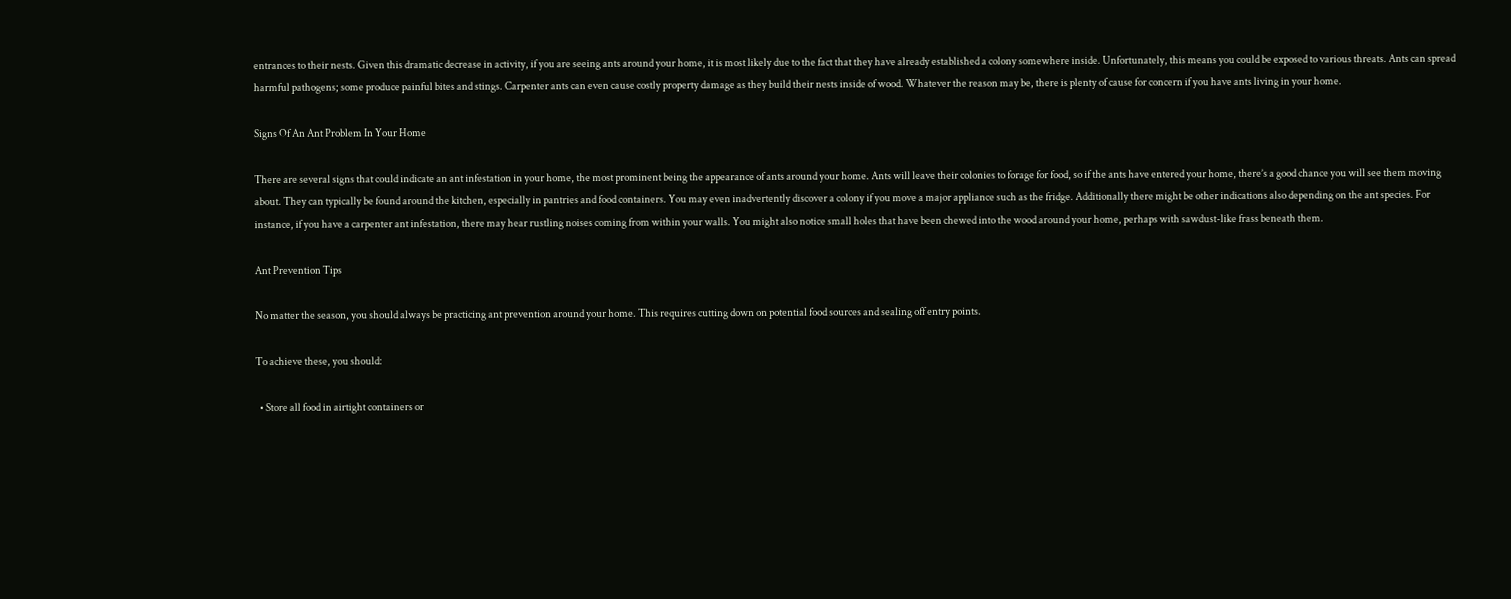entrances to their nests. Given this dramatic decrease in activity, if you are seeing ants around your home, it is most likely due to the fact that they have already established a colony somewhere inside. Unfortunately, this means you could be exposed to various threats. Ants can spread harmful pathogens; some produce painful bites and stings. Carpenter ants can even cause costly property damage as they build their nests inside of wood. Whatever the reason may be, there is plenty of cause for concern if you have ants living in your home.

Signs Of An Ant Problem In Your Home

There are several signs that could indicate an ant infestation in your home, the most prominent being the appearance of ants around your home. Ants will leave their colonies to forage for food, so if the ants have entered your home, there’s a good chance you will see them moving about. They can typically be found around the kitchen, especially in pantries and food containers. You may even inadvertently discover a colony if you move a major appliance such as the fridge. Additionally there might be other indications also depending on the ant species. For instance, if you have a carpenter ant infestation, there may hear rustling noises coming from within your walls. You might also notice small holes that have been chewed into the wood around your home, perhaps with sawdust-like frass beneath them.

Ant Prevention Tips

No matter the season, you should always be practicing ant prevention around your home. This requires cutting down on potential food sources and sealing off entry points.

To achieve these, you should:

  • Store all food in airtight containers or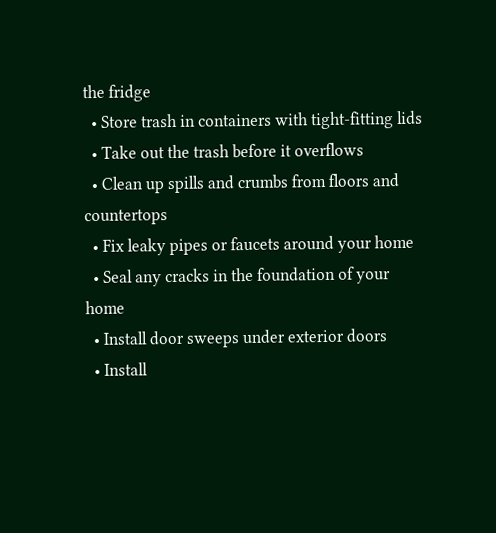the fridge
  • Store trash in containers with tight-fitting lids
  • Take out the trash before it overflows
  • Clean up spills and crumbs from floors and countertops
  • Fix leaky pipes or faucets around your home
  • Seal any cracks in the foundation of your home
  • Install door sweeps under exterior doors
  • Install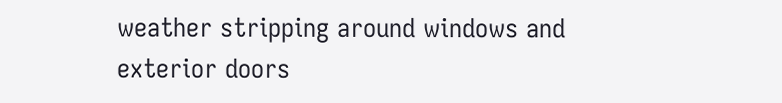weather stripping around windows and exterior doors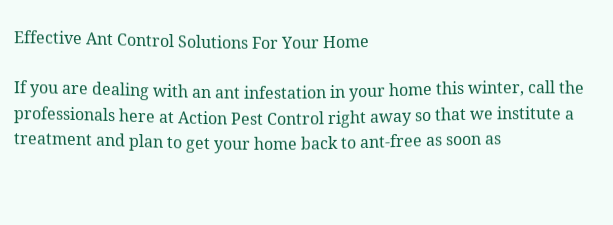Effective Ant Control Solutions For Your Home

If you are dealing with an ant infestation in your home this winter, call the professionals here at Action Pest Control right away so that we institute a treatment and plan to get your home back to ant-free as soon as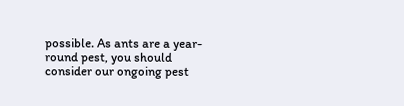possible. As ants are a year-round pest, you should consider our ongoing pest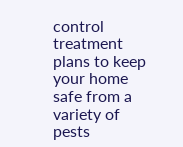control treatment plans to keep your home safe from a variety of pests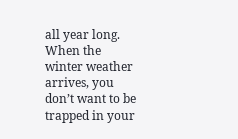all year long. When the winter weather arrives, you don’t want to be trapped in your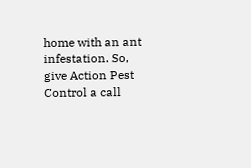home with an ant infestation. So, give Action Pest Control a call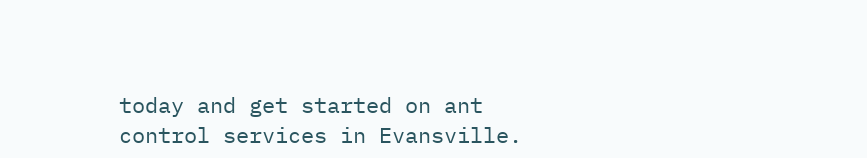today and get started on ant control services in Evansville.